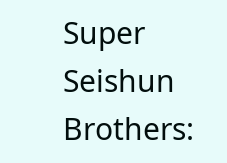Super Seishun Brothers: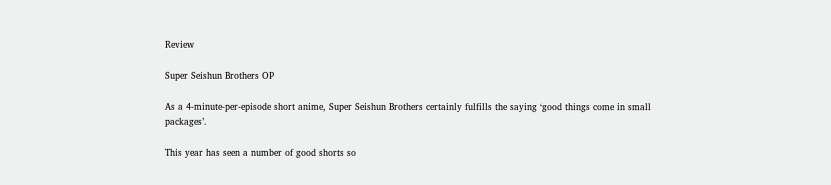Review

Super Seishun Brothers OP

As a 4-minute-per-episode short anime, Super Seishun Brothers certainly fulfills the saying ‘good things come in small packages’.

This year has seen a number of good shorts so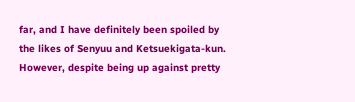far, and I have definitely been spoiled by the likes of Senyuu and Ketsuekigata-kun. However, despite being up against pretty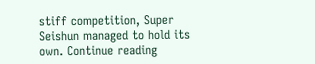stiff competition, Super Seishun managed to hold its own. Continue reading